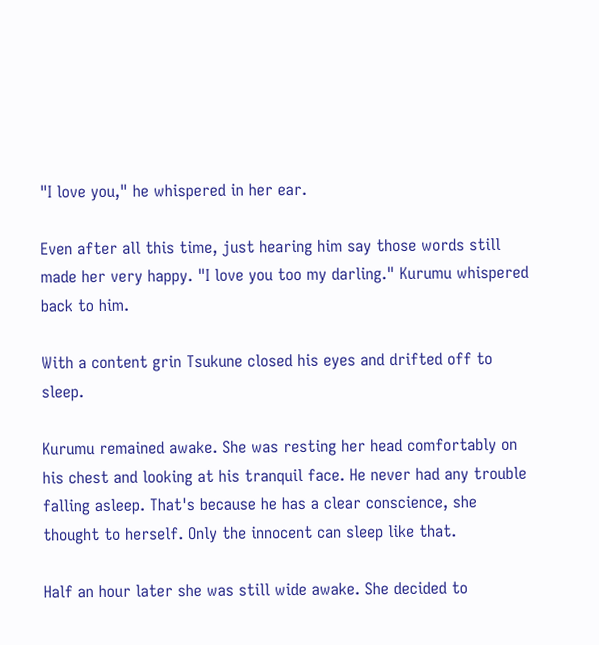"I love you," he whispered in her ear.

Even after all this time, just hearing him say those words still made her very happy. "I love you too my darling." Kurumu whispered back to him.

With a content grin Tsukune closed his eyes and drifted off to sleep.

Kurumu remained awake. She was resting her head comfortably on his chest and looking at his tranquil face. He never had any trouble falling asleep. That's because he has a clear conscience, she thought to herself. Only the innocent can sleep like that.

Half an hour later she was still wide awake. She decided to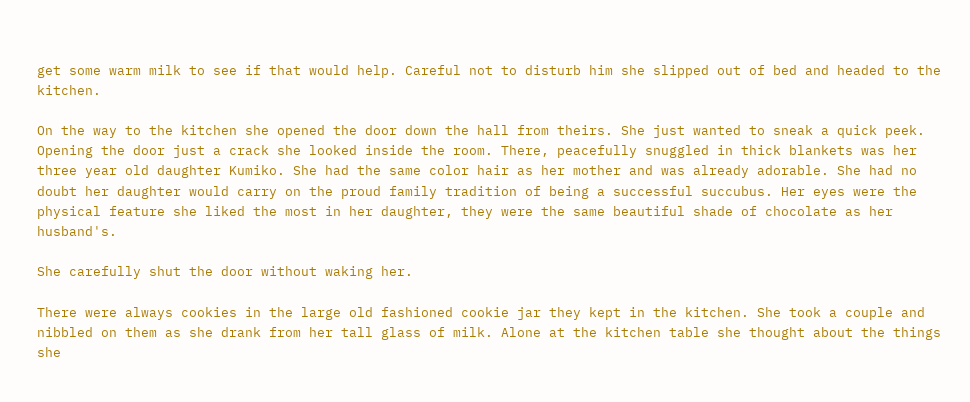get some warm milk to see if that would help. Careful not to disturb him she slipped out of bed and headed to the kitchen.

On the way to the kitchen she opened the door down the hall from theirs. She just wanted to sneak a quick peek. Opening the door just a crack she looked inside the room. There, peacefully snuggled in thick blankets was her three year old daughter Kumiko. She had the same color hair as her mother and was already adorable. She had no doubt her daughter would carry on the proud family tradition of being a successful succubus. Her eyes were the physical feature she liked the most in her daughter, they were the same beautiful shade of chocolate as her husband's.

She carefully shut the door without waking her.

There were always cookies in the large old fashioned cookie jar they kept in the kitchen. She took a couple and nibbled on them as she drank from her tall glass of milk. Alone at the kitchen table she thought about the things she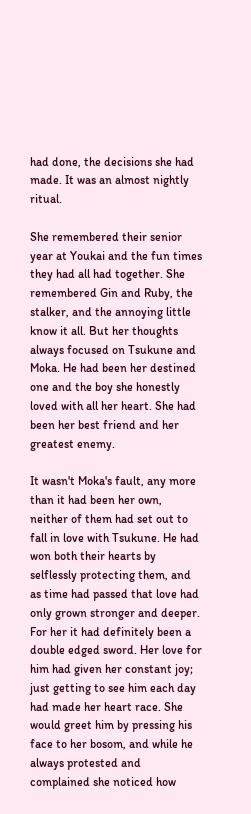had done, the decisions she had made. It was an almost nightly ritual.

She remembered their senior year at Youkai and the fun times they had all had together. She remembered Gin and Ruby, the stalker, and the annoying little know it all. But her thoughts always focused on Tsukune and Moka. He had been her destined one and the boy she honestly loved with all her heart. She had been her best friend and her greatest enemy.

It wasn't Moka's fault, any more than it had been her own, neither of them had set out to fall in love with Tsukune. He had won both their hearts by selflessly protecting them, and as time had passed that love had only grown stronger and deeper. For her it had definitely been a double edged sword. Her love for him had given her constant joy; just getting to see him each day had made her heart race. She would greet him by pressing his face to her bosom, and while he always protested and complained she noticed how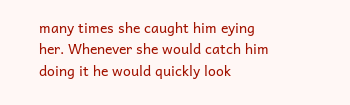many times she caught him eying her. Whenever she would catch him doing it he would quickly look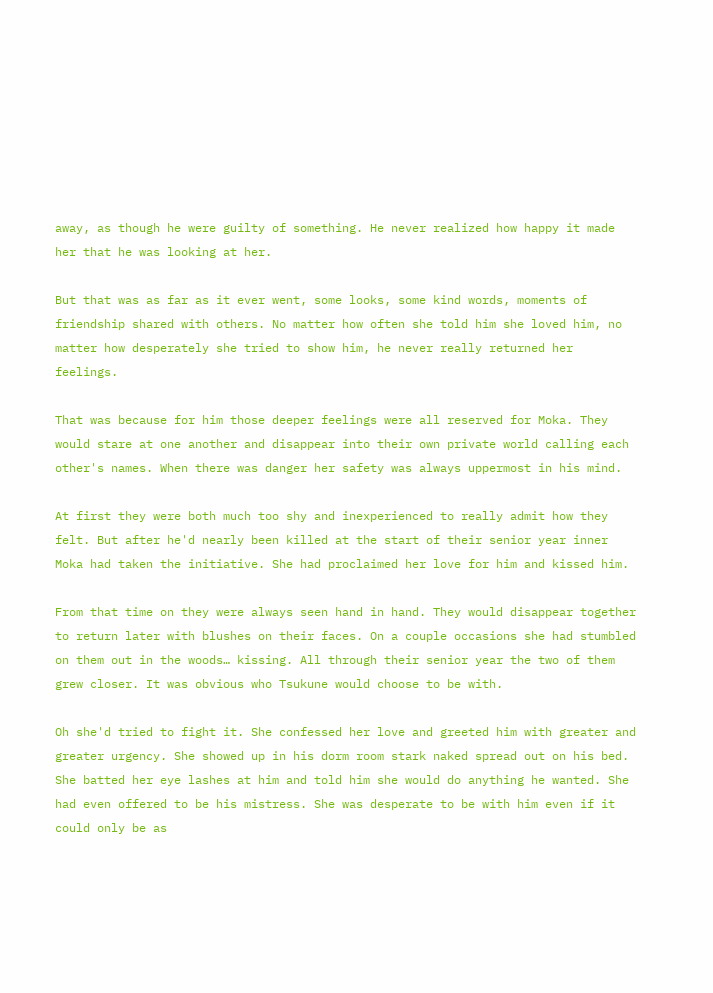away, as though he were guilty of something. He never realized how happy it made her that he was looking at her.

But that was as far as it ever went, some looks, some kind words, moments of friendship shared with others. No matter how often she told him she loved him, no matter how desperately she tried to show him, he never really returned her feelings.

That was because for him those deeper feelings were all reserved for Moka. They would stare at one another and disappear into their own private world calling each other's names. When there was danger her safety was always uppermost in his mind.

At first they were both much too shy and inexperienced to really admit how they felt. But after he'd nearly been killed at the start of their senior year inner Moka had taken the initiative. She had proclaimed her love for him and kissed him.

From that time on they were always seen hand in hand. They would disappear together to return later with blushes on their faces. On a couple occasions she had stumbled on them out in the woods… kissing. All through their senior year the two of them grew closer. It was obvious who Tsukune would choose to be with.

Oh she'd tried to fight it. She confessed her love and greeted him with greater and greater urgency. She showed up in his dorm room stark naked spread out on his bed. She batted her eye lashes at him and told him she would do anything he wanted. She had even offered to be his mistress. She was desperate to be with him even if it could only be as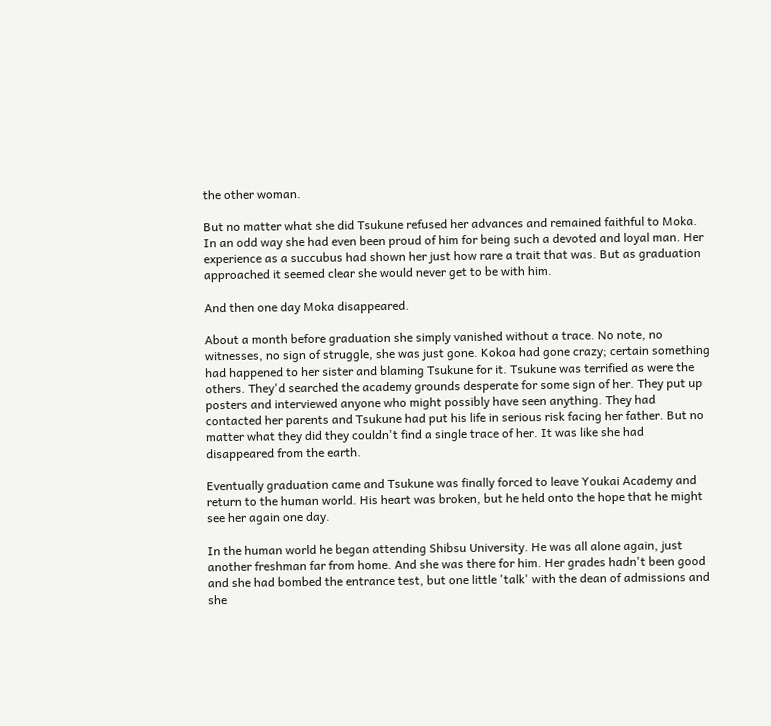the other woman.

But no matter what she did Tsukune refused her advances and remained faithful to Moka. In an odd way she had even been proud of him for being such a devoted and loyal man. Her experience as a succubus had shown her just how rare a trait that was. But as graduation approached it seemed clear she would never get to be with him.

And then one day Moka disappeared.

About a month before graduation she simply vanished without a trace. No note, no witnesses, no sign of struggle, she was just gone. Kokoa had gone crazy; certain something had happened to her sister and blaming Tsukune for it. Tsukune was terrified as were the others. They'd searched the academy grounds desperate for some sign of her. They put up posters and interviewed anyone who might possibly have seen anything. They had contacted her parents and Tsukune had put his life in serious risk facing her father. But no matter what they did they couldn't find a single trace of her. It was like she had disappeared from the earth.

Eventually graduation came and Tsukune was finally forced to leave Youkai Academy and return to the human world. His heart was broken, but he held onto the hope that he might see her again one day.

In the human world he began attending Shibsu University. He was all alone again, just another freshman far from home. And she was there for him. Her grades hadn't been good and she had bombed the entrance test, but one little 'talk' with the dean of admissions and she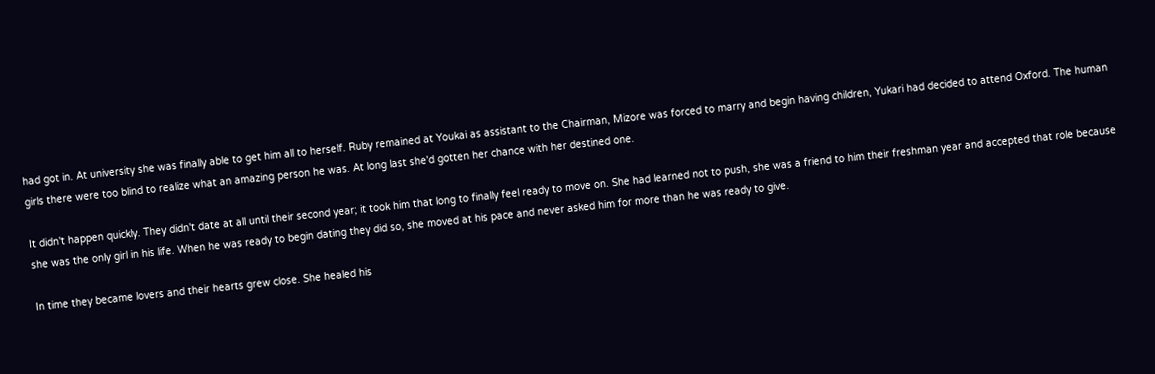had got in. At university she was finally able to get him all to herself. Ruby remained at Youkai as assistant to the Chairman, Mizore was forced to marry and begin having children, Yukari had decided to attend Oxford. The human girls there were too blind to realize what an amazing person he was. At long last she'd gotten her chance with her destined one.

It didn't happen quickly. They didn't date at all until their second year; it took him that long to finally feel ready to move on. She had learned not to push, she was a friend to him their freshman year and accepted that role because she was the only girl in his life. When he was ready to begin dating they did so, she moved at his pace and never asked him for more than he was ready to give.

In time they became lovers and their hearts grew close. She healed his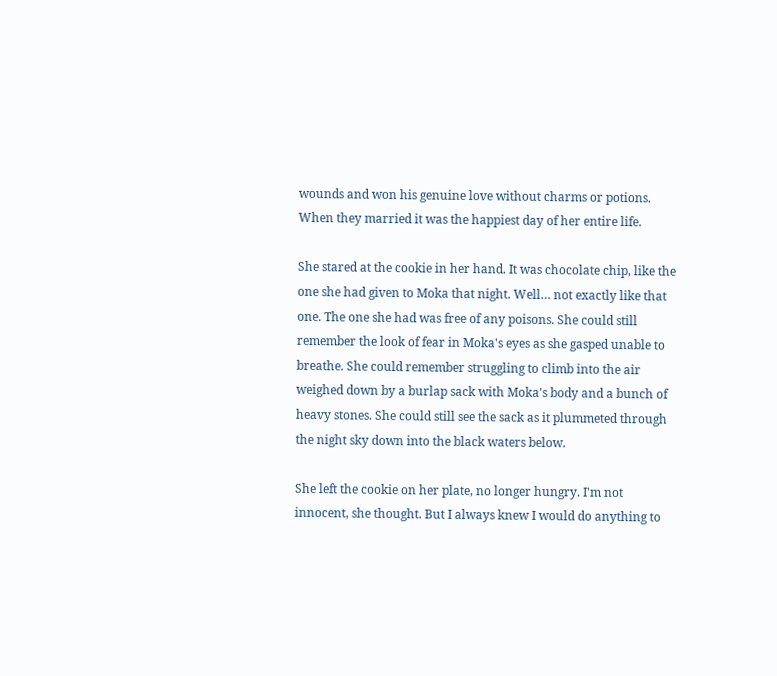wounds and won his genuine love without charms or potions. When they married it was the happiest day of her entire life.

She stared at the cookie in her hand. It was chocolate chip, like the one she had given to Moka that night. Well… not exactly like that one. The one she had was free of any poisons. She could still remember the look of fear in Moka's eyes as she gasped unable to breathe. She could remember struggling to climb into the air weighed down by a burlap sack with Moka's body and a bunch of heavy stones. She could still see the sack as it plummeted through the night sky down into the black waters below.

She left the cookie on her plate, no longer hungry. I'm not innocent, she thought. But I always knew I would do anything to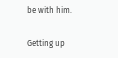be with him.

Getting up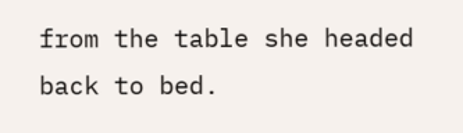from the table she headed back to bed.